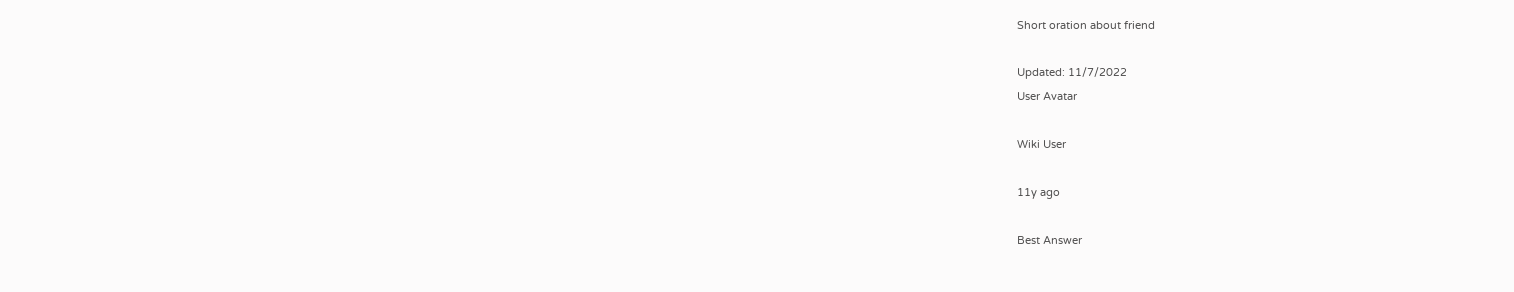Short oration about friend

Updated: 11/7/2022
User Avatar

Wiki User

11y ago

Best Answer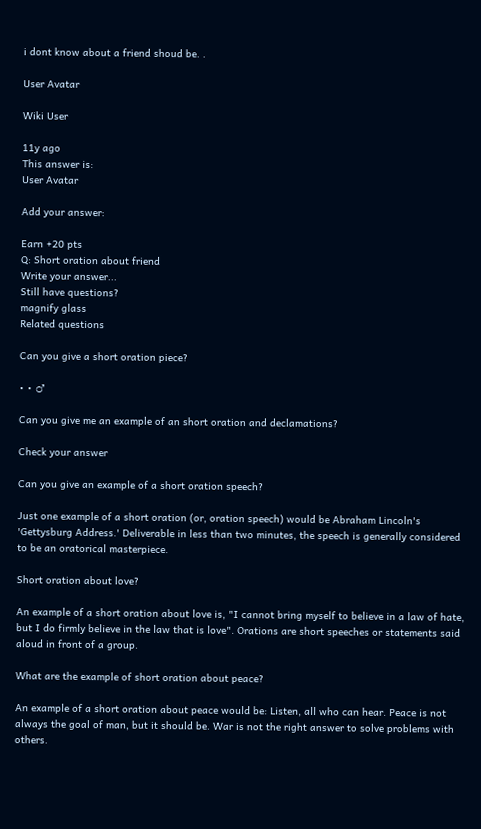i dont know about a friend shoud be. .

User Avatar

Wiki User

11y ago
This answer is:
User Avatar

Add your answer:

Earn +20 pts
Q: Short oration about friend
Write your answer...
Still have questions?
magnify glass
Related questions

Can you give a short oration piece?

• • ♂

Can you give me an example of an short oration and declamations?

Check your answer

Can you give an example of a short oration speech?

Just one example of a short oration (or, oration speech) would be Abraham Lincoln's 'Gettysburg Address.' Deliverable in less than two minutes, the speech is generally considered to be an oratorical masterpiece.

Short oration about love?

An example of a short oration about love is, "I cannot bring myself to believe in a law of hate, but I do firmly believe in the law that is love". Orations are short speeches or statements said aloud in front of a group.

What are the example of short oration about peace?

An example of a short oration about peace would be: Listen, all who can hear. Peace is not always the goal of man, but it should be. War is not the right answer to solve problems with others.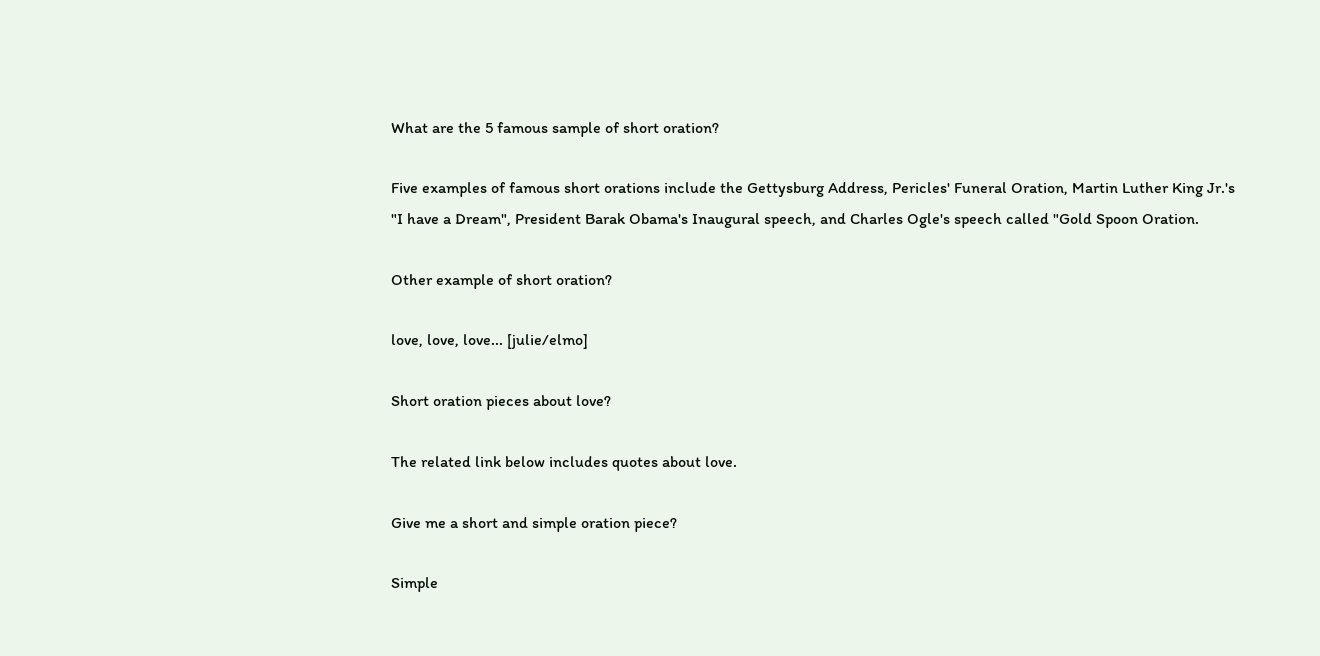What are the 5 famous sample of short oration?

Five examples of famous short orations include the Gettysburg Address, Pericles' Funeral Oration, Martin Luther King Jr.'s "I have a Dream", President Barak Obama's Inaugural speech, and Charles Ogle's speech called "Gold Spoon Oration.

Other example of short oration?

love, love, love... [julie/elmo]

Short oration pieces about love?

The related link below includes quotes about love.

Give me a short and simple oration piece?

Simple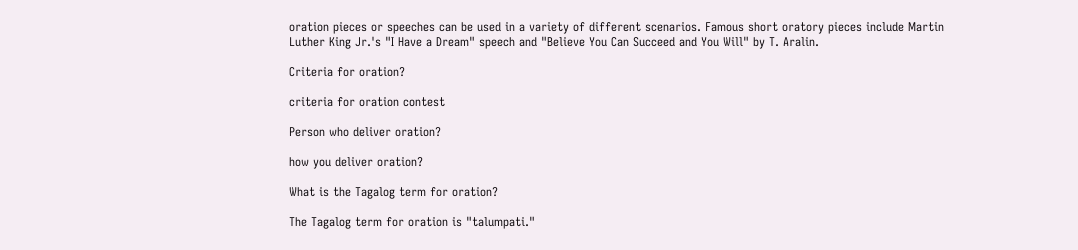oration pieces or speeches can be used in a variety of different scenarios. Famous short oratory pieces include Martin Luther King Jr.'s "I Have a Dream" speech and "Believe You Can Succeed and You Will" by T. Aralin.

Criteria for oration?

criteria for oration contest

Person who deliver oration?

how you deliver oration?

What is the Tagalog term for oration?

The Tagalog term for oration is "talumpati."